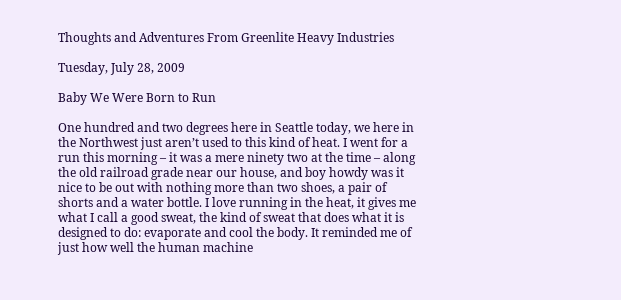Thoughts and Adventures From Greenlite Heavy Industries

Tuesday, July 28, 2009

Baby We Were Born to Run

One hundred and two degrees here in Seattle today, we here in the Northwest just aren’t used to this kind of heat. I went for a run this morning – it was a mere ninety two at the time – along the old railroad grade near our house, and boy howdy was it nice to be out with nothing more than two shoes, a pair of shorts and a water bottle. I love running in the heat, it gives me what I call a good sweat, the kind of sweat that does what it is designed to do: evaporate and cool the body. It reminded me of just how well the human machine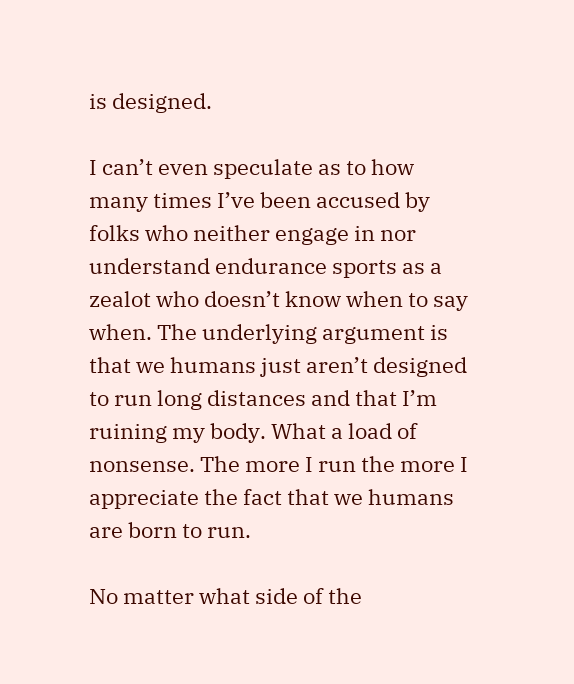is designed.

I can’t even speculate as to how many times I’ve been accused by folks who neither engage in nor understand endurance sports as a zealot who doesn’t know when to say when. The underlying argument is that we humans just aren’t designed to run long distances and that I’m ruining my body. What a load of nonsense. The more I run the more I appreciate the fact that we humans are born to run.

No matter what side of the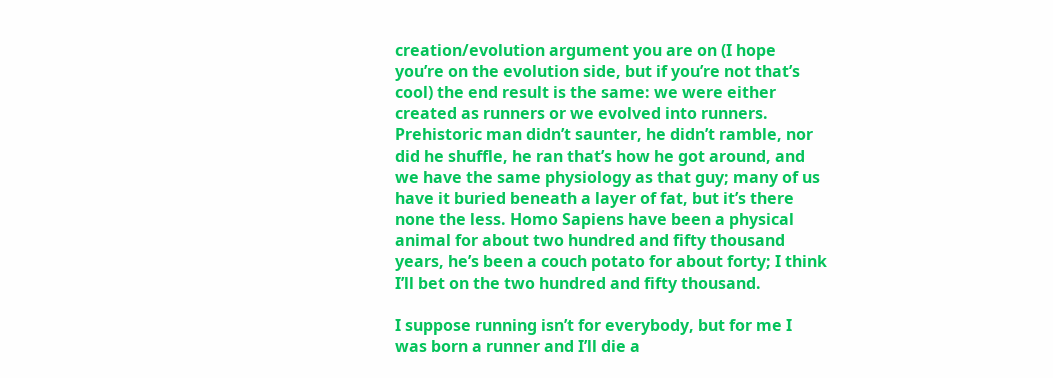creation/evolution argument you are on (I hope you’re on the evolution side, but if you’re not that’s cool) the end result is the same: we were either created as runners or we evolved into runners. Prehistoric man didn’t saunter, he didn’t ramble, nor did he shuffle, he ran that’s how he got around, and we have the same physiology as that guy; many of us have it buried beneath a layer of fat, but it’s there none the less. Homo Sapiens have been a physical animal for about two hundred and fifty thousand years, he’s been a couch potato for about forty; I think I’ll bet on the two hundred and fifty thousand.

I suppose running isn’t for everybody, but for me I was born a runner and I’ll die a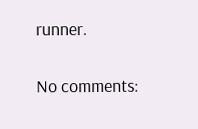runner.

No comments: